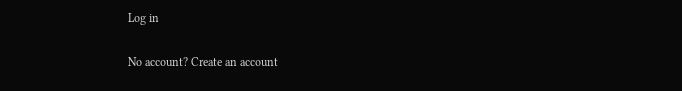Log in

No account? Create an account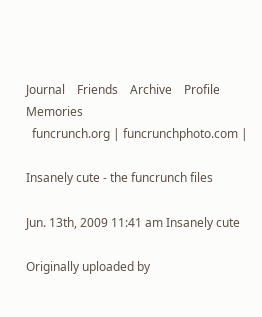Journal    Friends    Archive    Profile    Memories
  funcrunch.org | funcrunchphoto.com |

Insanely cute - the funcrunch files

Jun. 13th, 2009 11:41 am Insanely cute

Originally uploaded by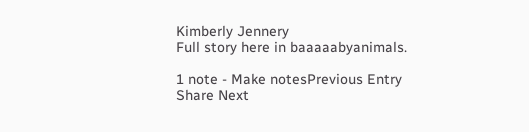Kimberly Jennery
Full story here in baaaaabyanimals.

1 note - Make notesPrevious Entry Share Next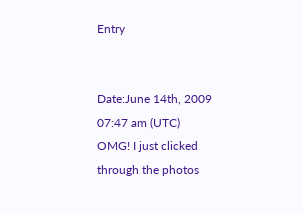Entry


Date:June 14th, 2009 07:47 am (UTC)
OMG! I just clicked through the photos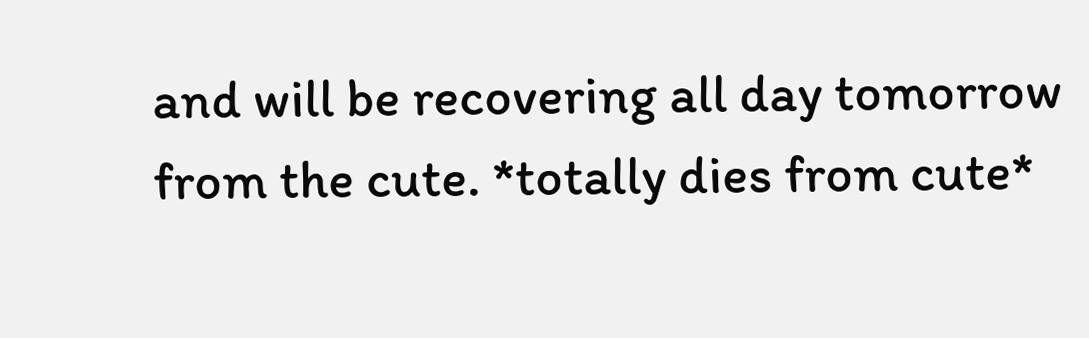and will be recovering all day tomorrow from the cute. *totally dies from cute*